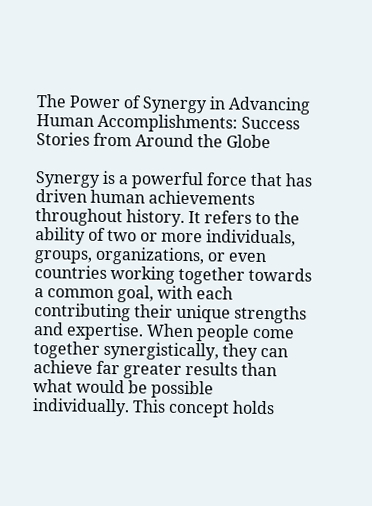The Power of Synergy in Advancing Human Accomplishments: Success Stories from Around the Globe

Synergy is a powerful force that has driven human achievements throughout history. It refers to the ability of two or more individuals, groups, organizations, or even countries working together towards a common goal, with each contributing their unique strengths and expertise. When people come together synergistically, they can achieve far greater results than what would be possible individually. This concept holds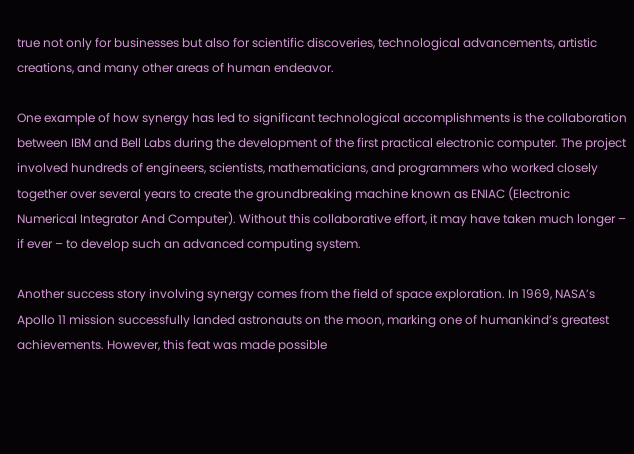true not only for businesses but also for scientific discoveries, technological advancements, artistic creations, and many other areas of human endeavor.

One example of how synergy has led to significant technological accomplishments is the collaboration between IBM and Bell Labs during the development of the first practical electronic computer. The project involved hundreds of engineers, scientists, mathematicians, and programmers who worked closely together over several years to create the groundbreaking machine known as ENIAC (Electronic Numerical Integrator And Computer). Without this collaborative effort, it may have taken much longer – if ever – to develop such an advanced computing system.

Another success story involving synergy comes from the field of space exploration. In 1969, NASA’s Apollo 11 mission successfully landed astronauts on the moon, marking one of humankind’s greatest achievements. However, this feat was made possible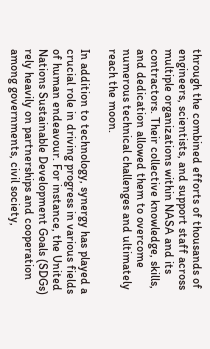through the combined efforts of thousands of engineers, scientists, and support staff across multiple organizations within NASA and its contractors. Their collective knowledge, skills, and dedication allowed them to overcome numerous technical challenges and ultimately reach the moon.

In addition to technology, synergy has played a crucial role in driving progress in various fields of human endeavour. For instance, the United Nations Sustainable Development Goals (SDGs) rely heavily on partnerships and cooperation among governments, civil society,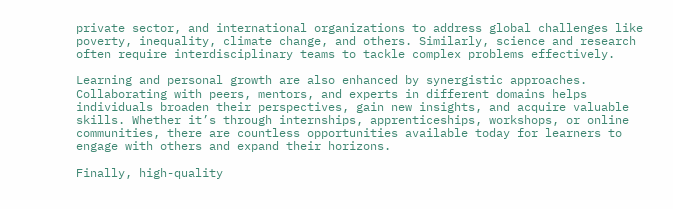private sector, and international organizations to address global challenges like poverty, inequality, climate change, and others. Similarly, science and research often require interdisciplinary teams to tackle complex problems effectively.

Learning and personal growth are also enhanced by synergistic approaches. Collaborating with peers, mentors, and experts in different domains helps individuals broaden their perspectives, gain new insights, and acquire valuable skills. Whether it’s through internships, apprenticeships, workshops, or online communities, there are countless opportunities available today for learners to engage with others and expand their horizons.

Finally, high-quality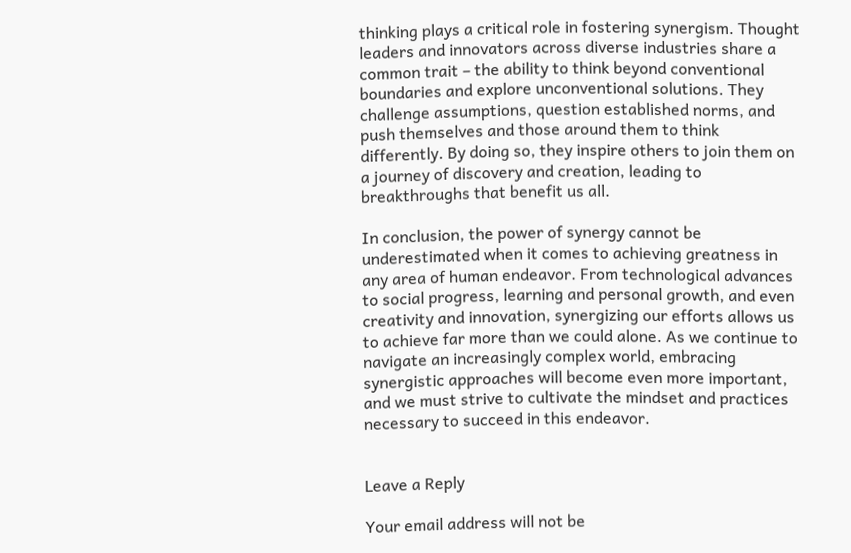thinking plays a critical role in fostering synergism. Thought leaders and innovators across diverse industries share a common trait – the ability to think beyond conventional boundaries and explore unconventional solutions. They challenge assumptions, question established norms, and push themselves and those around them to think differently. By doing so, they inspire others to join them on a journey of discovery and creation, leading to breakthroughs that benefit us all.

In conclusion, the power of synergy cannot be underestimated when it comes to achieving greatness in any area of human endeavor. From technological advances to social progress, learning and personal growth, and even creativity and innovation, synergizing our efforts allows us to achieve far more than we could alone. As we continue to navigate an increasingly complex world, embracing synergistic approaches will become even more important, and we must strive to cultivate the mindset and practices necessary to succeed in this endeavor.


Leave a Reply

Your email address will not be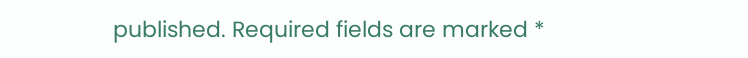published. Required fields are marked *